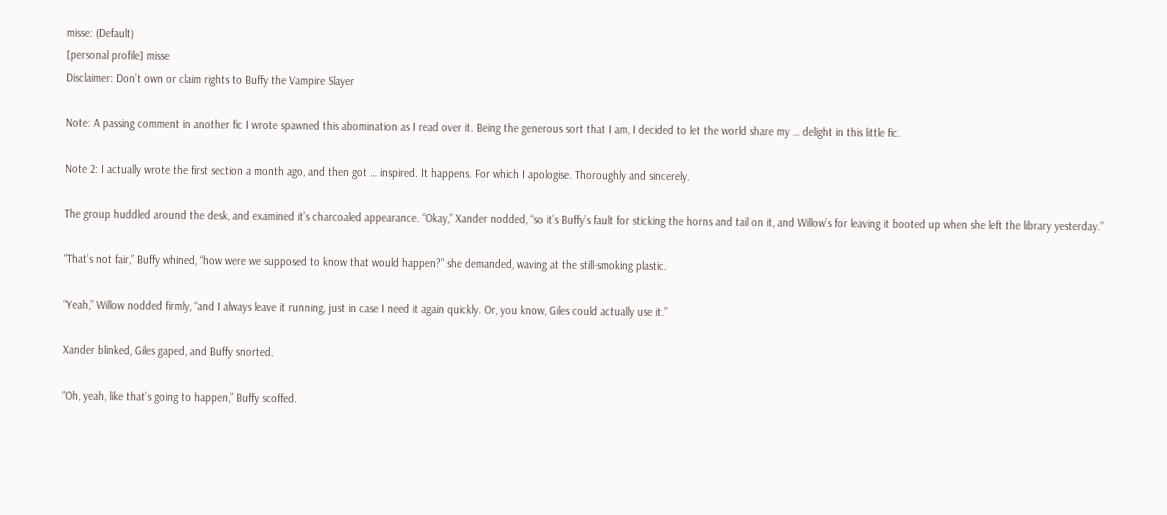misse: (Default)
[personal profile] misse
Disclaimer: Don’t own or claim rights to Buffy the Vampire Slayer

Note: A passing comment in another fic I wrote spawned this abomination as I read over it. Being the generous sort that I am, I decided to let the world share my … delight in this little fic.

Note 2: I actually wrote the first section a month ago, and then got … inspired. It happens. For which I apologise. Thoroughly and sincerely.

The group huddled around the desk, and examined it’s charcoaled appearance. “Okay,” Xander nodded, “so it’s Buffy’s fault for sticking the horns and tail on it, and Willow’s for leaving it booted up when she left the library yesterday.”

“That’s not fair,” Buffy whined, “how were we supposed to know that would happen?” she demanded, waving at the still-smoking plastic.

“Yeah,” Willow nodded firmly, “and I always leave it running, just in case I need it again quickly. Or, you know, Giles could actually use it.”

Xander blinked, Giles gaped, and Buffy snorted.

“Oh, yeah, like that’s going to happen,” Buffy scoffed.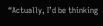“Actually, I’d be thinking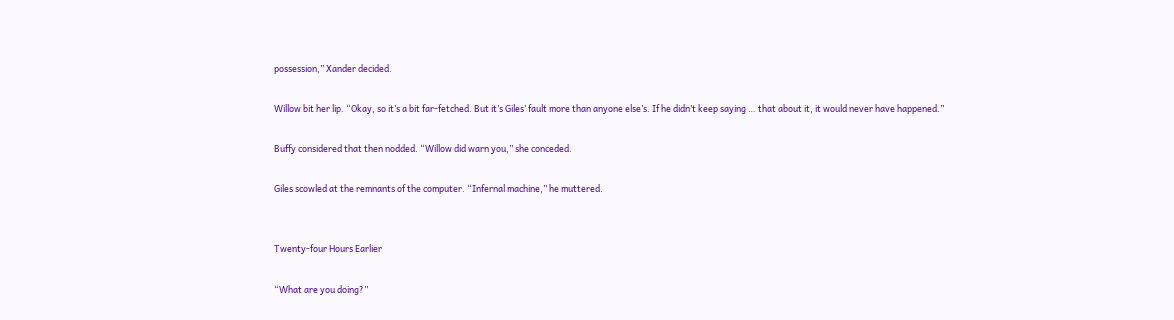possession,” Xander decided.

Willow bit her lip. “Okay, so it’s a bit far-fetched. But it’s Giles’ fault more than anyone else’s. If he didn’t keep saying … that about it, it would never have happened.”

Buffy considered that then nodded. “Willow did warn you,” she conceded.

Giles scowled at the remnants of the computer. “Infernal machine,” he muttered.


Twenty-four Hours Earlier

“What are you doing?”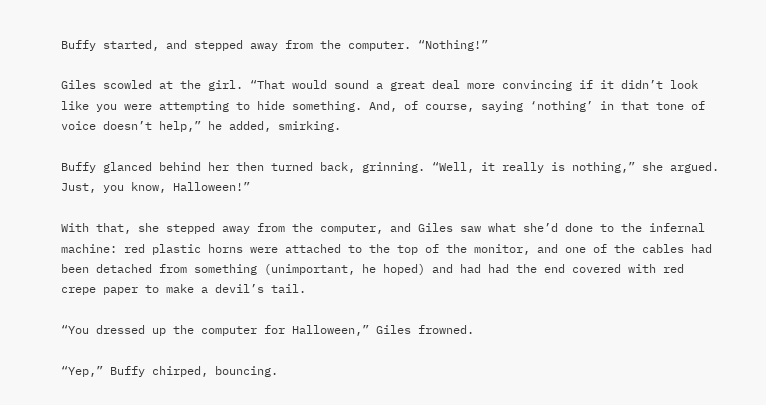Buffy started, and stepped away from the computer. “Nothing!”

Giles scowled at the girl. “That would sound a great deal more convincing if it didn’t look like you were attempting to hide something. And, of course, saying ‘nothing’ in that tone of voice doesn’t help,” he added, smirking.

Buffy glanced behind her then turned back, grinning. “Well, it really is nothing,” she argued. Just, you know, Halloween!”

With that, she stepped away from the computer, and Giles saw what she’d done to the infernal machine: red plastic horns were attached to the top of the monitor, and one of the cables had been detached from something (unimportant, he hoped) and had had the end covered with red crepe paper to make a devil’s tail.

“You dressed up the computer for Halloween,” Giles frowned.

“Yep,” Buffy chirped, bouncing.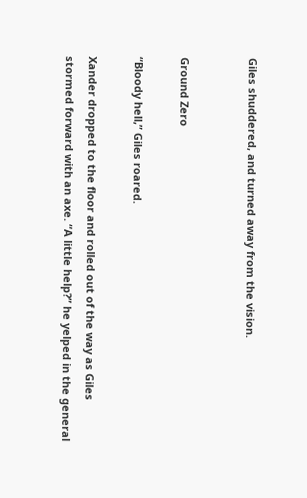Giles shuddered, and turned away from the vision.


Ground Zero

“Bloody hell,” Giles roared.

Xander dropped to the floor and rolled out of the way as Giles stormed forward with an axe. “A little help?” he yelped in the general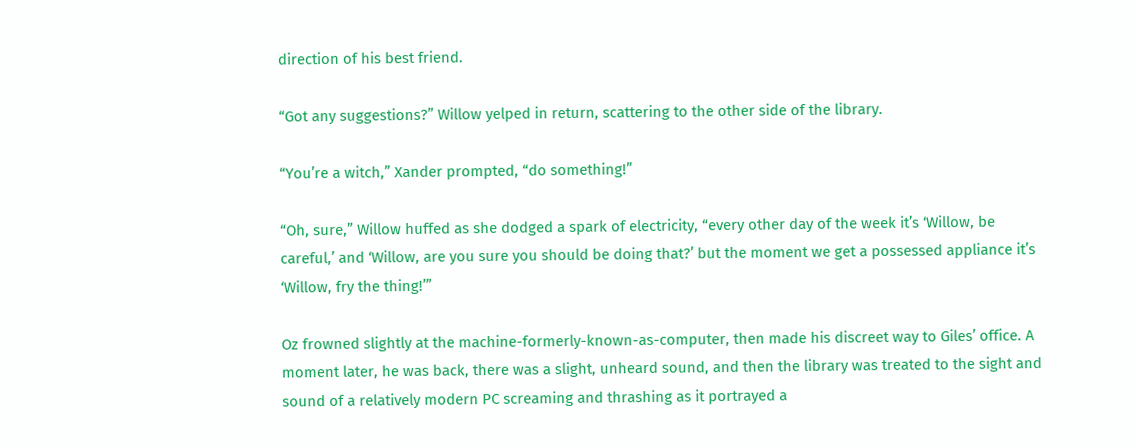direction of his best friend.

“Got any suggestions?” Willow yelped in return, scattering to the other side of the library.

“You’re a witch,” Xander prompted, “do something!”

“Oh, sure,” Willow huffed as she dodged a spark of electricity, “every other day of the week it’s ‘Willow, be careful,’ and ‘Willow, are you sure you should be doing that?’ but the moment we get a possessed appliance it’s ‘Willow, fry the thing!’”

Oz frowned slightly at the machine-formerly-known-as-computer, then made his discreet way to Giles’ office. A moment later, he was back, there was a slight, unheard sound, and then the library was treated to the sight and sound of a relatively modern PC screaming and thrashing as it portrayed a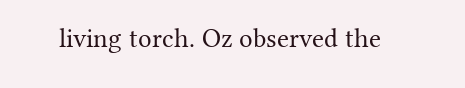living torch. Oz observed the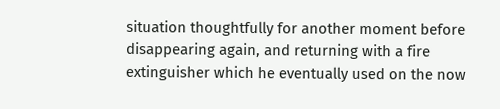situation thoughtfully for another moment before disappearing again, and returning with a fire extinguisher which he eventually used on the now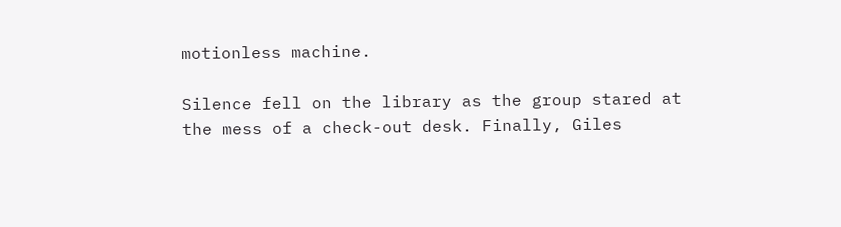motionless machine.

Silence fell on the library as the group stared at the mess of a check-out desk. Finally, Giles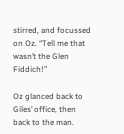stirred, and focussed on Oz. “Tell me that wasn’t the Glen Fiddich!”

Oz glanced back to Giles’ office, then back to the man.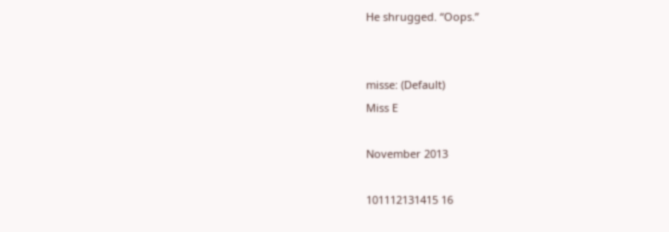He shrugged. “Oops.”


misse: (Default)
Miss E

November 2013

101112131415 16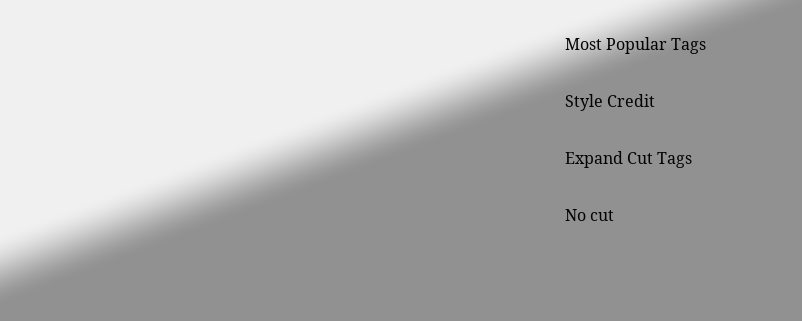Most Popular Tags

Style Credit

Expand Cut Tags

No cut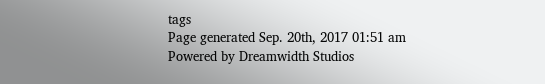tags
Page generated Sep. 20th, 2017 01:51 am
Powered by Dreamwidth Studios